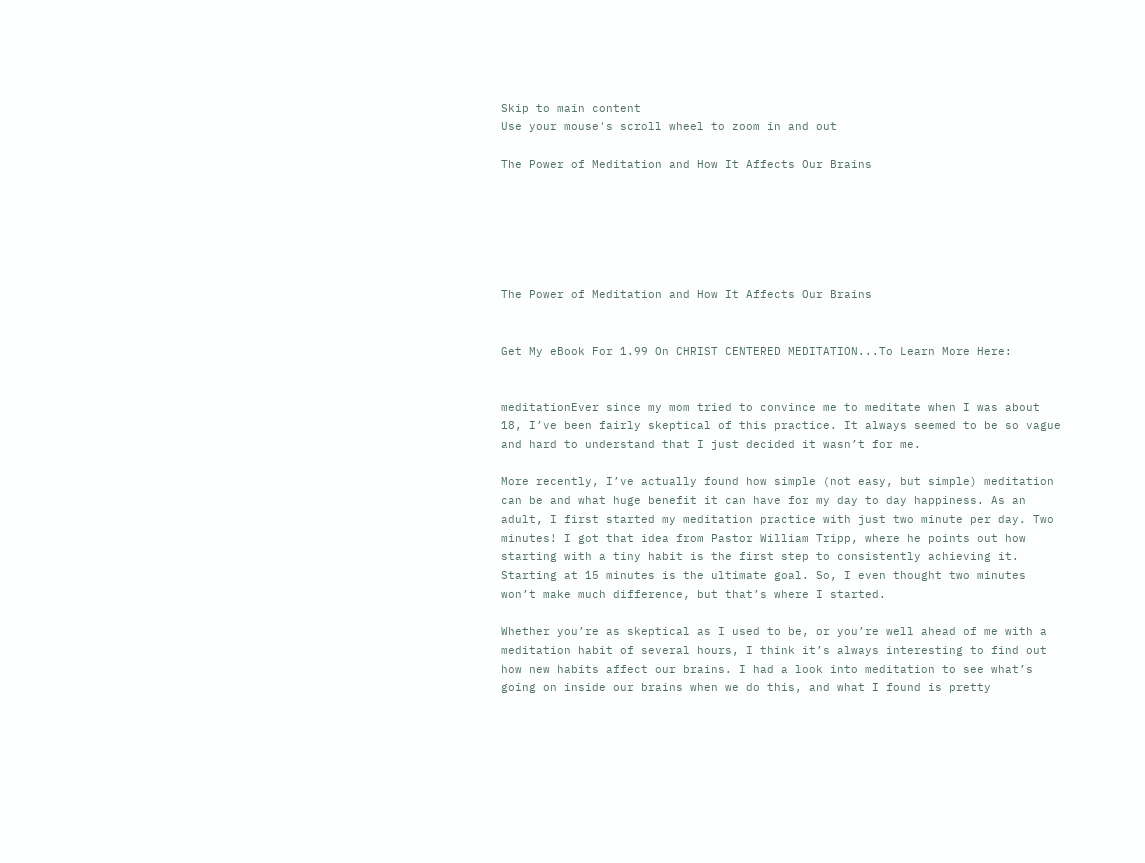Skip to main content
Use your mouse's scroll wheel to zoom in and out

The Power of Meditation and How It Affects Our Brains






The Power of Meditation and How It Affects Our Brains


Get My eBook For 1.99 On CHRIST CENTERED MEDITATION...To Learn More Here:


meditationEver since my mom tried to convince me to meditate when I was about 18, I’ve been fairly skeptical of this practice. It always seemed to be so vague and hard to understand that I just decided it wasn’t for me.

More recently, I’ve actually found how simple (not easy, but simple) meditation can be and what huge benefit it can have for my day to day happiness. As an adult, I first started my meditation practice with just two minute per day. Two minutes! I got that idea from Pastor William Tripp, where he points out how starting with a tiny habit is the first step to consistently achieving it. Starting at 15 minutes is the ultimate goal. So, I even thought two minutes won’t make much difference, but that’s where I started.

Whether you’re as skeptical as I used to be, or you’re well ahead of me with a meditation habit of several hours, I think it’s always interesting to find out how new habits affect our brains. I had a look into meditation to see what’s going on inside our brains when we do this, and what I found is pretty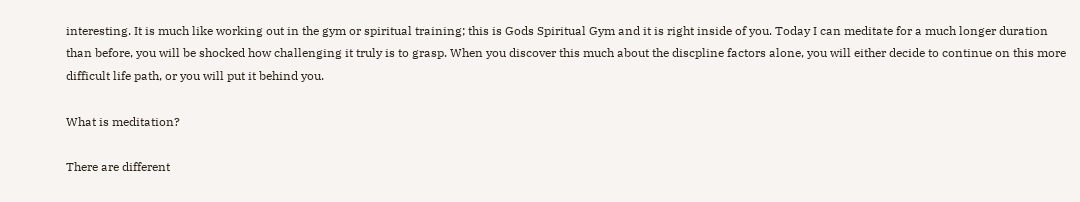interesting. It is much like working out in the gym or spiritual training; this is Gods Spiritual Gym and it is right inside of you. Today I can meditate for a much longer duration than before, you will be shocked how challenging it truly is to grasp. When you discover this much about the discpline factors alone, you will either decide to continue on this more difficult life path, or you will put it behind you.

What is meditation?

There are different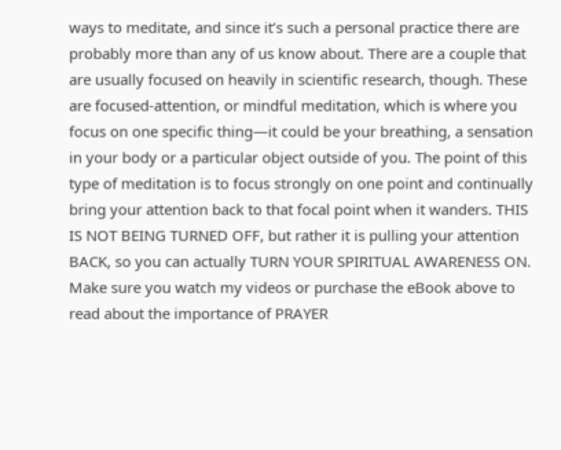ways to meditate, and since it’s such a personal practice there are probably more than any of us know about. There are a couple that are usually focused on heavily in scientific research, though. These are focused-attention, or mindful meditation, which is where you focus on one specific thing—it could be your breathing, a sensation in your body or a particular object outside of you. The point of this type of meditation is to focus strongly on one point and continually bring your attention back to that focal point when it wanders. THIS IS NOT BEING TURNED OFF, but rather it is pulling your attention BACK, so you can actually TURN YOUR SPIRITUAL AWARENESS ON. Make sure you watch my videos or purchase the eBook above to read about the importance of PRAYER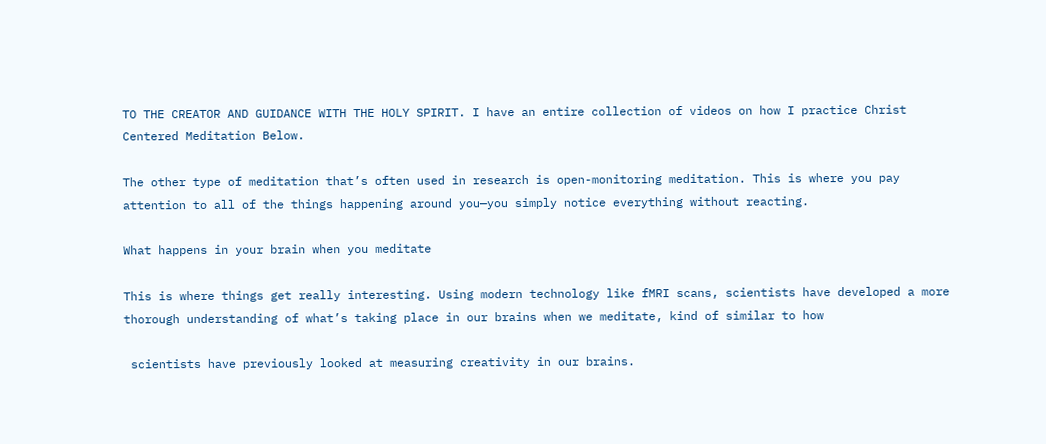TO THE CREATOR AND GUIDANCE WITH THE HOLY SPIRIT. I have an entire collection of videos on how I practice Christ Centered Meditation Below.

The other type of meditation that’s often used in research is open-monitoring meditation. This is where you pay attention to all of the things happening around you—you simply notice everything without reacting.

What happens in your brain when you meditate

This is where things get really interesting. Using modern technology like fMRI scans, scientists have developed a more thorough understanding of what’s taking place in our brains when we meditate, kind of similar to how

 scientists have previously looked at measuring creativity in our brains.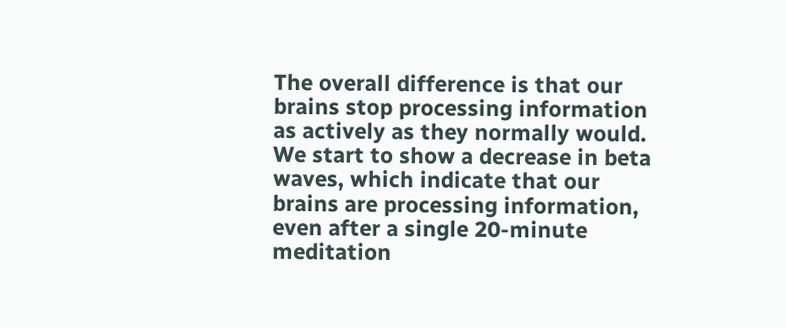The overall difference is that our brains stop processing information as actively as they normally would. We start to show a decrease in beta waves, which indicate that our brains are processing information, even after a single 20-minute meditation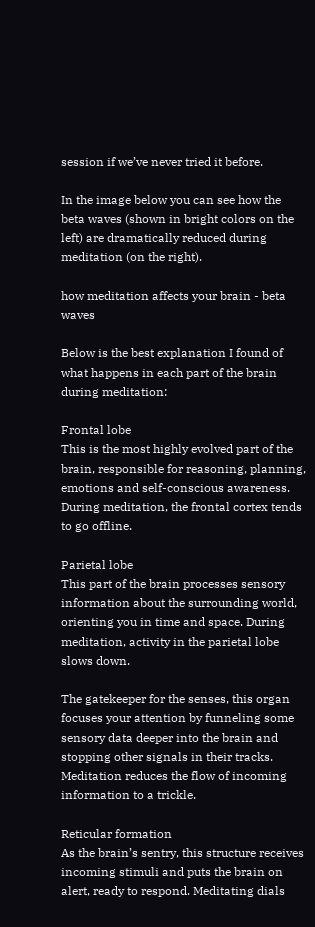session if we’ve never tried it before.

In the image below you can see how the beta waves (shown in bright colors on the left) are dramatically reduced during meditation (on the right).

how meditation affects your brain - beta waves

Below is the best explanation I found of what happens in each part of the brain during meditation:

Frontal lobe
This is the most highly evolved part of the brain, responsible for reasoning, planning, emotions and self-conscious awareness. During meditation, the frontal cortex tends to go offline.

Parietal lobe
This part of the brain processes sensory information about the surrounding world, orienting you in time and space. During meditation, activity in the parietal lobe slows down.

The gatekeeper for the senses, this organ focuses your attention by funneling some sensory data deeper into the brain and stopping other signals in their tracks. Meditation reduces the flow of incoming information to a trickle.

Reticular formation
As the brain’s sentry, this structure receives incoming stimuli and puts the brain on alert, ready to respond. Meditating dials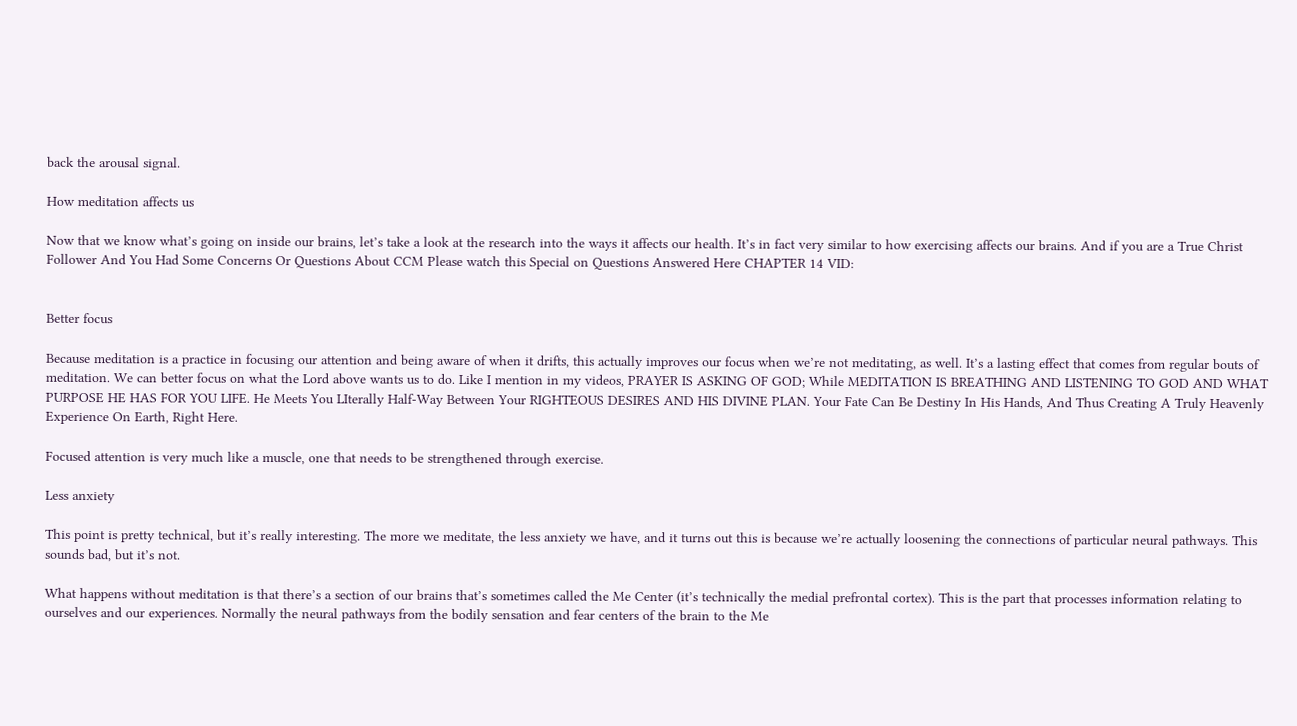back the arousal signal.

How meditation affects us

Now that we know what’s going on inside our brains, let’s take a look at the research into the ways it affects our health. It’s in fact very similar to how exercising affects our brains. And if you are a True Christ Follower And You Had Some Concerns Or Questions About CCM Please watch this Special on Questions Answered Here CHAPTER 14 VID:


Better focus

Because meditation is a practice in focusing our attention and being aware of when it drifts, this actually improves our focus when we’re not meditating, as well. It’s a lasting effect that comes from regular bouts of meditation. We can better focus on what the Lord above wants us to do. Like I mention in my videos, PRAYER IS ASKING OF GOD; While MEDITATION IS BREATHING AND LISTENING TO GOD AND WHAT PURPOSE HE HAS FOR YOU LIFE. He Meets You LIterally Half-Way Between Your RIGHTEOUS DESIRES AND HIS DIVINE PLAN. Your Fate Can Be Destiny In His Hands, And Thus Creating A Truly Heavenly Experience On Earth, Right Here.

Focused attention is very much like a muscle, one that needs to be strengthened through exercise.

Less anxiety

This point is pretty technical, but it’s really interesting. The more we meditate, the less anxiety we have, and it turns out this is because we’re actually loosening the connections of particular neural pathways. This sounds bad, but it’s not.

What happens without meditation is that there’s a section of our brains that’s sometimes called the Me Center (it’s technically the medial prefrontal cortex). This is the part that processes information relating to ourselves and our experiences. Normally the neural pathways from the bodily sensation and fear centers of the brain to the Me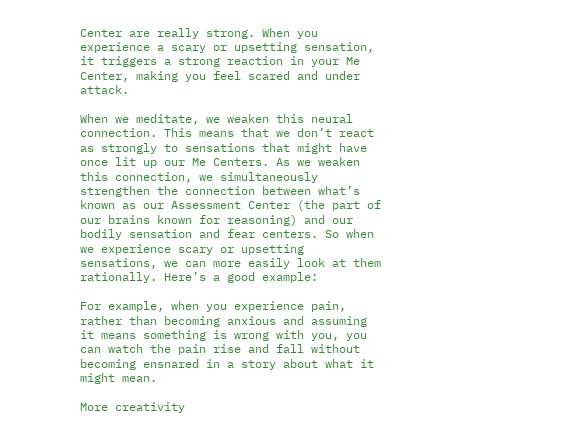Center are really strong. When you experience a scary or upsetting sensation, it triggers a strong reaction in your Me Center, making you feel scared and under attack.

When we meditate, we weaken this neural connection. This means that we don’t react as strongly to sensations that might have once lit up our Me Centers. As we weaken this connection, we simultaneously strengthen the connection between what’s known as our Assessment Center (the part of our brains known for reasoning) and our bodily sensation and fear centers. So when we experience scary or upsetting sensations, we can more easily look at them rationally. Here’s a good example:

For example, when you experience pain, rather than becoming anxious and assuming it means something is wrong with you, you can watch the pain rise and fall without becoming ensnared in a story about what it might mean.

More creativity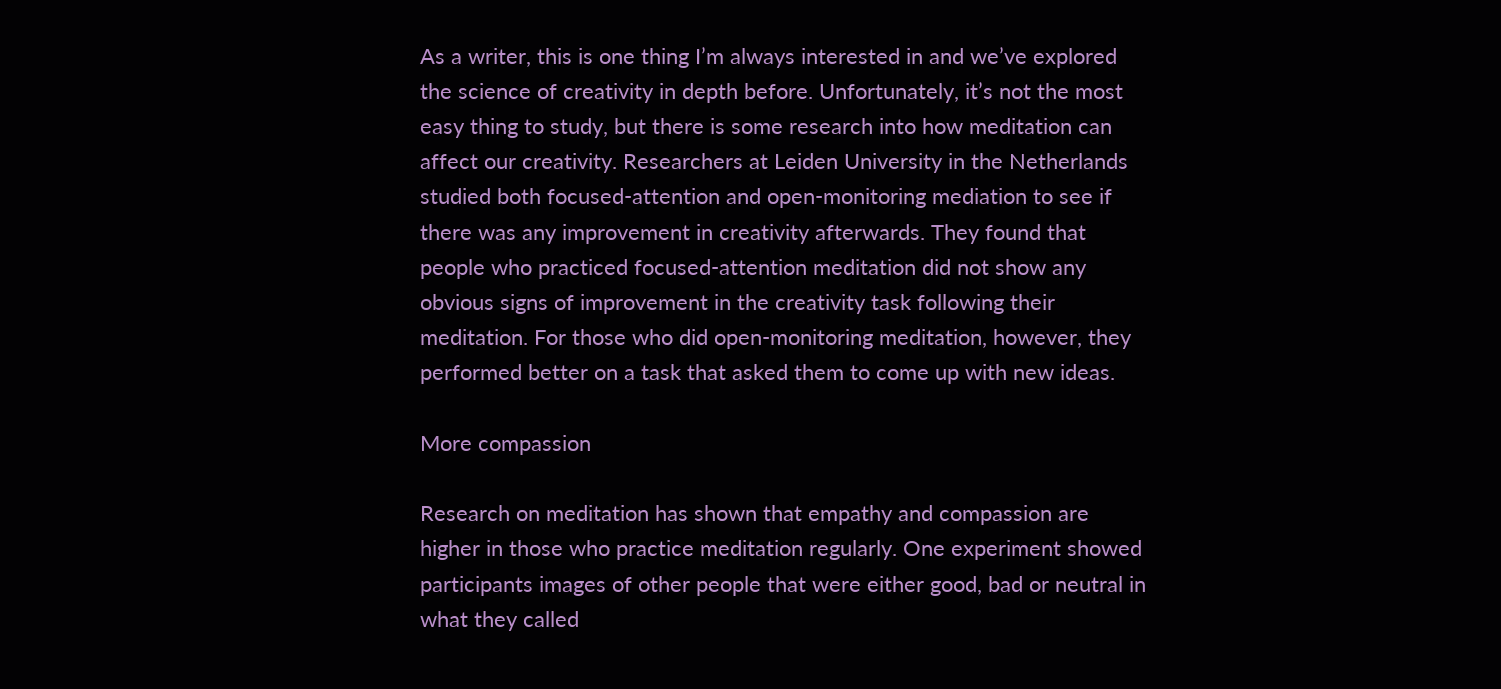As a writer, this is one thing I’m always interested in and we’ve explored the science of creativity in depth before. Unfortunately, it’s not the most easy thing to study, but there is some research into how meditation can affect our creativity. Researchers at Leiden University in the Netherlands studied both focused-attention and open-monitoring mediation to see if there was any improvement in creativity afterwards. They found that people who practiced focused-attention meditation did not show any obvious signs of improvement in the creativity task following their meditation. For those who did open-monitoring meditation, however, they performed better on a task that asked them to come up with new ideas.

More compassion

Research on meditation has shown that empathy and compassion are higher in those who practice meditation regularly. One experiment showed participants images of other people that were either good, bad or neutral in what they called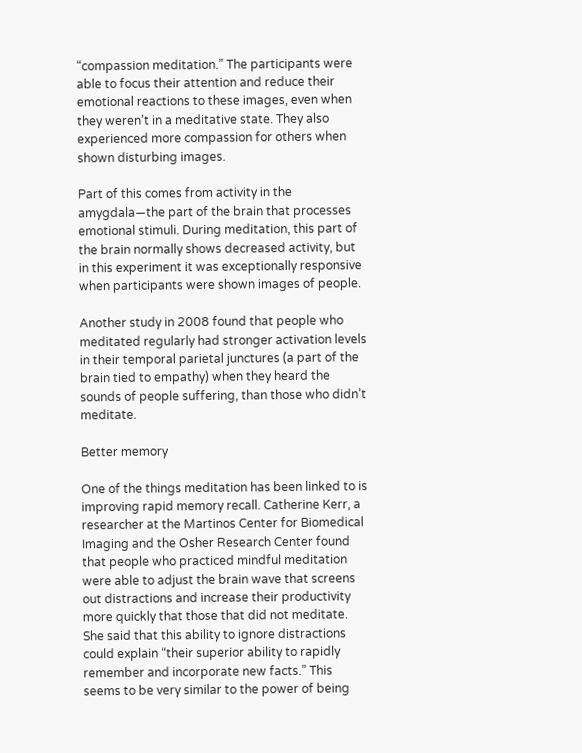“compassion meditation.” The participants were able to focus their attention and reduce their emotional reactions to these images, even when they weren’t in a meditative state. They also experienced more compassion for others when shown disturbing images.

Part of this comes from activity in the amygdala—the part of the brain that processes emotional stimuli. During meditation, this part of the brain normally shows decreased activity, but in this experiment it was exceptionally responsive when participants were shown images of people.

Another study in 2008 found that people who meditated regularly had stronger activation levels in their temporal parietal junctures (a part of the brain tied to empathy) when they heard the sounds of people suffering, than those who didn’t meditate.

Better memory

One of the things meditation has been linked to is improving rapid memory recall. Catherine Kerr, a researcher at the Martinos Center for Biomedical Imaging and the Osher Research Center found that people who practiced mindful meditation were able to adjust the brain wave that screens out distractions and increase their productivity more quickly that those that did not meditate. She said that this ability to ignore distractions could explain “their superior ability to rapidly remember and incorporate new facts.” This seems to be very similar to the power of being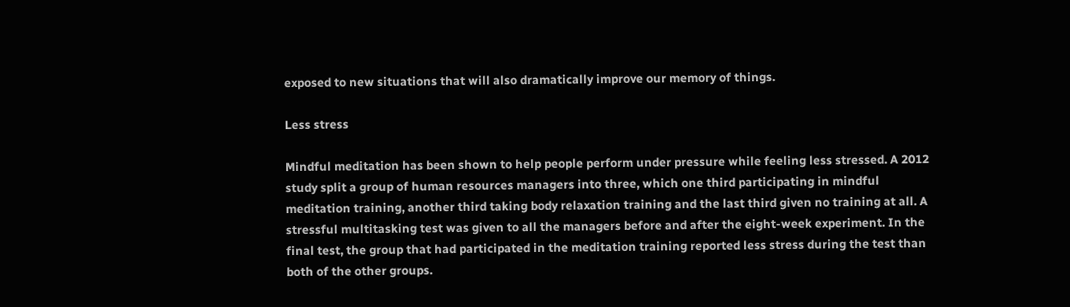exposed to new situations that will also dramatically improve our memory of things.

Less stress

Mindful meditation has been shown to help people perform under pressure while feeling less stressed. A 2012 study split a group of human resources managers into three, which one third participating in mindful meditation training, another third taking body relaxation training and the last third given no training at all. A stressful multitasking test was given to all the managers before and after the eight-week experiment. In the final test, the group that had participated in the meditation training reported less stress during the test than both of the other groups.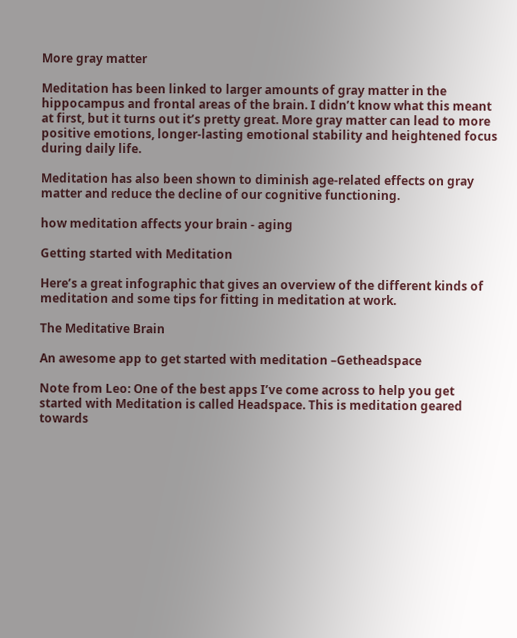More gray matter

Meditation has been linked to larger amounts of gray matter in the hippocampus and frontal areas of the brain. I didn’t know what this meant at first, but it turns out it’s pretty great. More gray matter can lead to more positive emotions, longer-lasting emotional stability and heightened focus during daily life.

Meditation has also been shown to diminish age-related effects on gray matter and reduce the decline of our cognitive functioning.

how meditation affects your brain - aging

Getting started with Meditation

Here’s a great infographic that gives an overview of the different kinds of meditation and some tips for fitting in meditation at work.

The Meditative Brain

An awesome app to get started with meditation –Getheadspace

Note from Leo: One of the best apps I’ve come across to help you get started with Meditation is called Headspace. This is meditation geared towards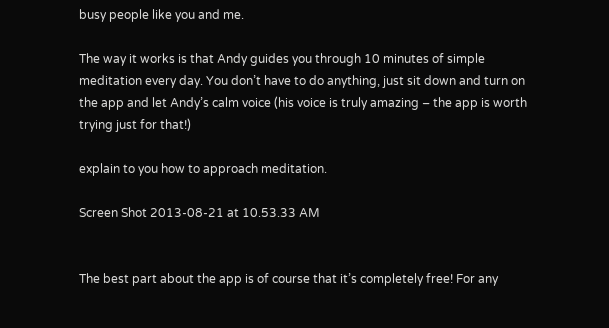busy people like you and me.

The way it works is that Andy guides you through 10 minutes of simple meditation every day. You don’t have to do anything, just sit down and turn on the app and let Andy’s calm voice (his voice is truly amazing – the app is worth trying just for that!)

explain to you how to approach meditation.

Screen Shot 2013-08-21 at 10.53.33 AM


The best part about the app is of course that it’s completely free! For any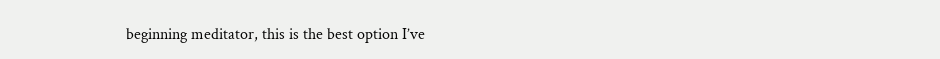beginning meditator, this is the best option I’ve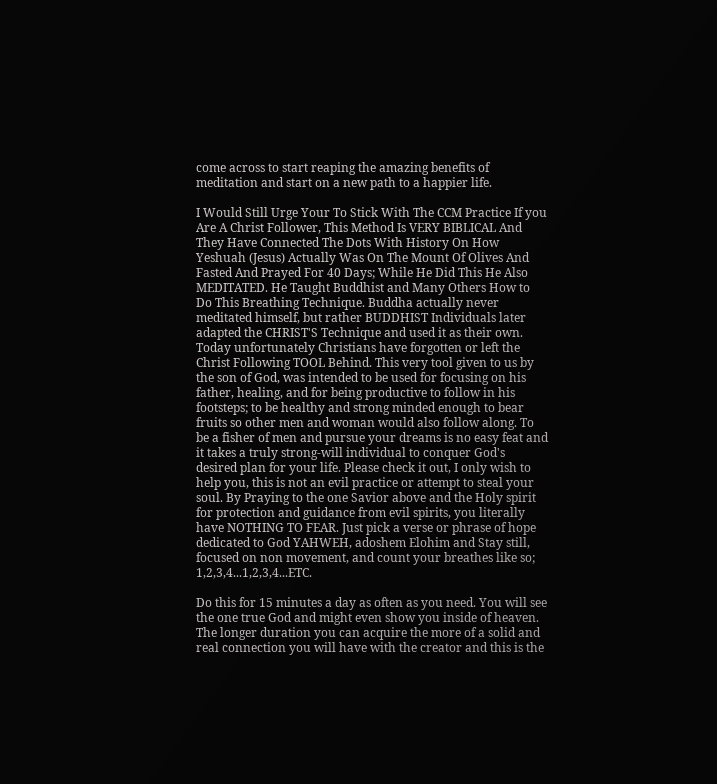come across to start reaping the amazing benefits of meditation and start on a new path to a happier life.

I Would Still Urge Your To Stick With The CCM Practice If you Are A Christ Follower, This Method Is VERY BIBLICAL And They Have Connected The Dots With History On How Yeshuah (Jesus) Actually Was On The Mount Of Olives And Fasted And Prayed For 40 Days; While He Did This He Also MEDITATED. He Taught Buddhist and Many Others How to Do This Breathing Technique. Buddha actually never meditated himself, but rather BUDDHIST Individuals later adapted the CHRIST'S Technique and used it as their own. Today unfortunately Christians have forgotten or left the Christ Following TOOL Behind. This very tool given to us by the son of God, was intended to be used for focusing on his father, healing, and for being productive to follow in his footsteps; to be healthy and strong minded enough to bear fruits so other men and woman would also follow along. To be a fisher of men and pursue your dreams is no easy feat and it takes a truly strong-will individual to conquer God's desired plan for your life. Please check it out, I only wish to help you, this is not an evil practice or attempt to steal your soul. By Praying to the one Savior above and the Holy spirit for protection and guidance from evil spirits, you literally have NOTHING TO FEAR. Just pick a verse or phrase of hope dedicated to God YAHWEH, adoshem Elohim and Stay still, focused on non movement, and count your breathes like so; 1,2,3,4...1,2,3,4...ETC.

Do this for 15 minutes a day as often as you need. You will see the one true God and might even show you inside of heaven. The longer duration you can acquire the more of a solid and real connection you will have with the creator and this is the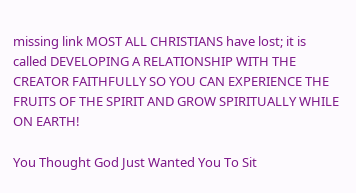missing link MOST ALL CHRISTIANS have lost; it is called DEVELOPING A RELATIONSHIP WITH THE CREATOR FAITHFULLY SO YOU CAN EXPERIENCE THE FRUITS OF THE SPIRIT AND GROW SPIRITUALLY WHILE ON EARTH!

You Thought God Just Wanted You To Sit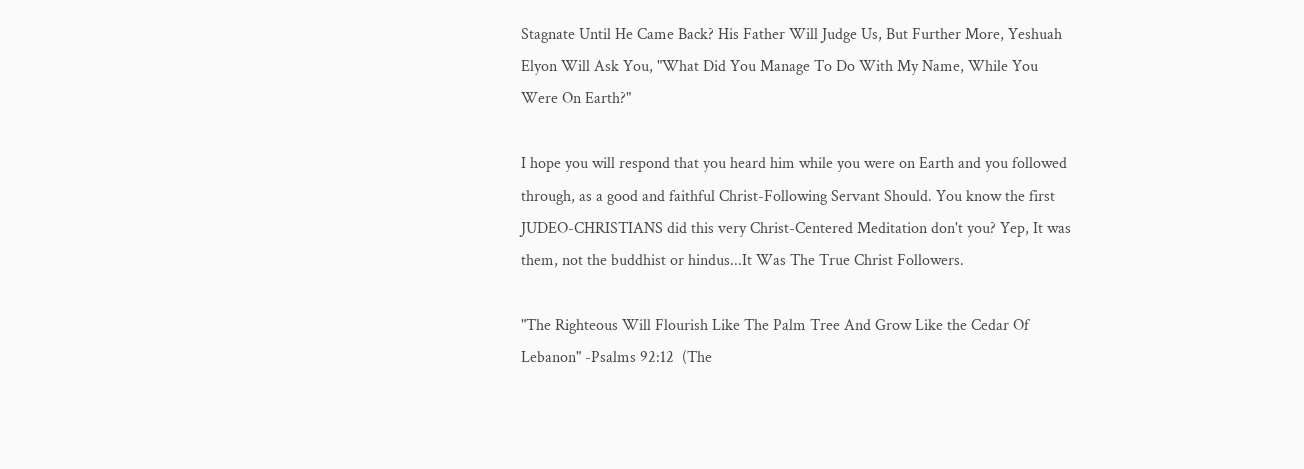Stagnate Until He Came Back? His Father Will Judge Us, But Further More, Yeshuah Elyon Will Ask You, "What Did You Manage To Do With My Name, While You Were On Earth?"

I hope you will respond that you heard him while you were on Earth and you followed through, as a good and faithful Christ-Following Servant Should. You know the first JUDEO-CHRISTIANS did this very Christ-Centered Meditation don't you? Yep, It was them, not the buddhist or hindus...It Was The True Christ Followers.

"The Righteous Will Flourish Like The Palm Tree And Grow Like the Cedar Of Lebanon" -Psalms 92:12  (The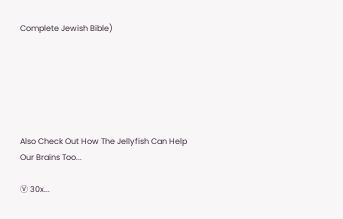Complete Jewish Bible)






Also Check Out How The Jellyfish Can Help Our Brains Too...

Ⓥ 30x...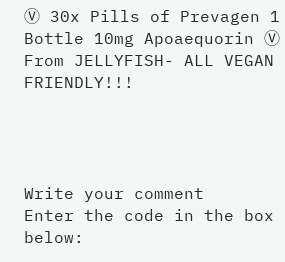Ⓥ 30x Pills of Prevagen 1 Bottle 10mg Apoaequorin Ⓥ From JELLYFISH- ALL VEGAN FRIENDLY!!!




Write your comment
Enter the code in the box below: